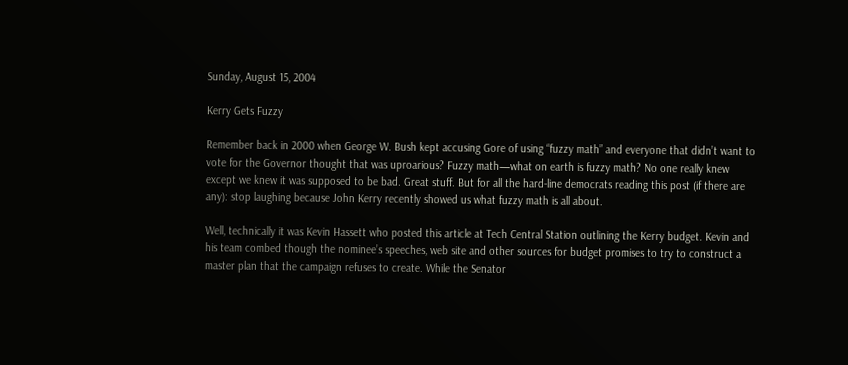Sunday, August 15, 2004

Kerry Gets Fuzzy

Remember back in 2000 when George W. Bush kept accusing Gore of using “fuzzy math” and everyone that didn’t want to vote for the Governor thought that was uproarious? Fuzzy math—what on earth is fuzzy math? No one really knew except we knew it was supposed to be bad. Great stuff. But for all the hard-line democrats reading this post (if there are any): stop laughing because John Kerry recently showed us what fuzzy math is all about.

Well, technically it was Kevin Hassett who posted this article at Tech Central Station outlining the Kerry budget. Kevin and his team combed though the nominee’s speeches, web site and other sources for budget promises to try to construct a master plan that the campaign refuses to create. While the Senator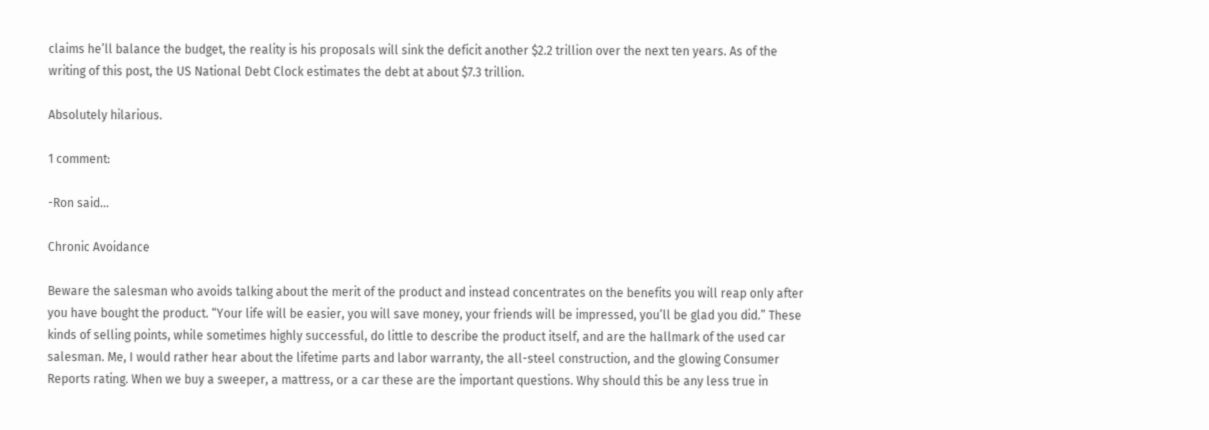claims he’ll balance the budget, the reality is his proposals will sink the deficit another $2.2 trillion over the next ten years. As of the writing of this post, the US National Debt Clock estimates the debt at about $7.3 trillion.

Absolutely hilarious.

1 comment:

-Ron said...

Chronic Avoidance

Beware the salesman who avoids talking about the merit of the product and instead concentrates on the benefits you will reap only after you have bought the product. “Your life will be easier, you will save money, your friends will be impressed, you’ll be glad you did.” These kinds of selling points, while sometimes highly successful, do little to describe the product itself, and are the hallmark of the used car salesman. Me, I would rather hear about the lifetime parts and labor warranty, the all-steel construction, and the glowing Consumer Reports rating. When we buy a sweeper, a mattress, or a car these are the important questions. Why should this be any less true in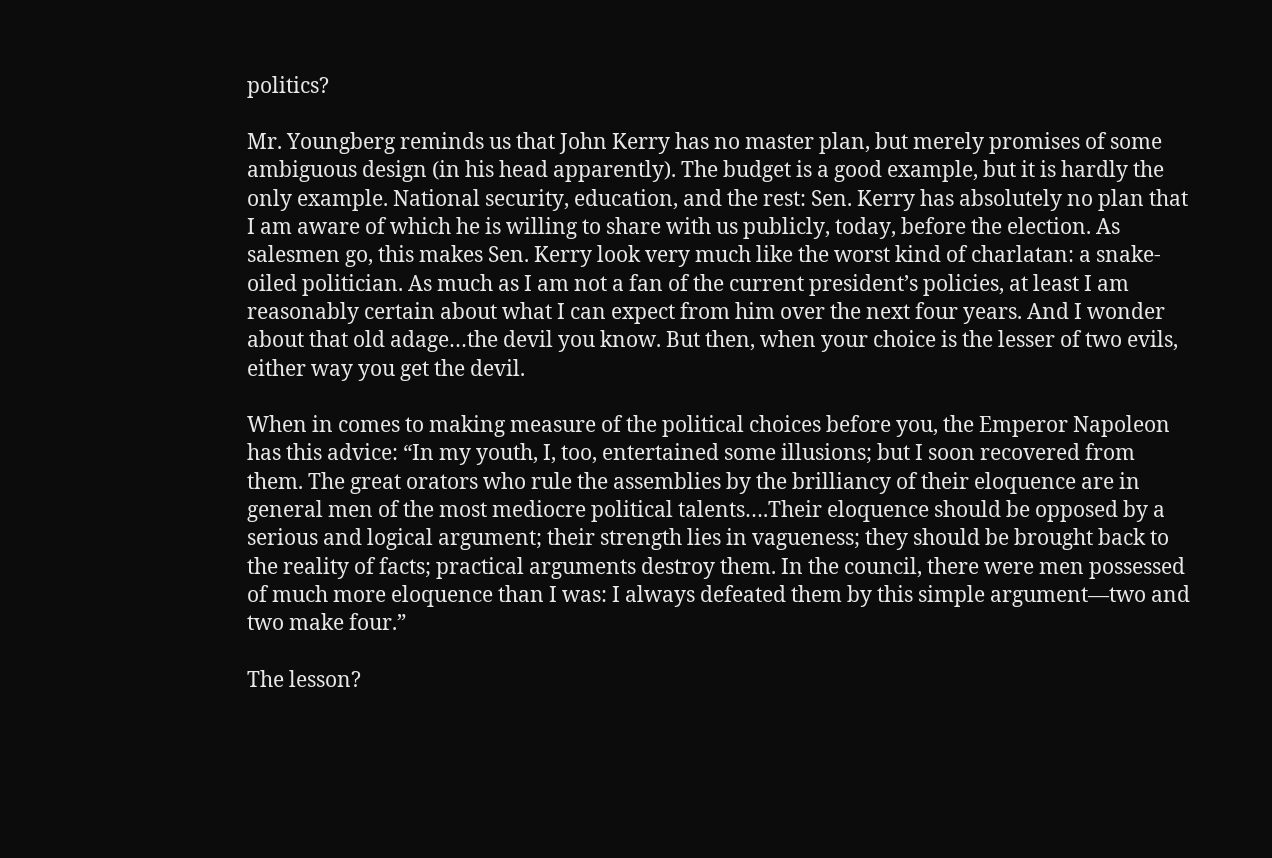politics?

Mr. Youngberg reminds us that John Kerry has no master plan, but merely promises of some ambiguous design (in his head apparently). The budget is a good example, but it is hardly the only example. National security, education, and the rest: Sen. Kerry has absolutely no plan that I am aware of which he is willing to share with us publicly, today, before the election. As salesmen go, this makes Sen. Kerry look very much like the worst kind of charlatan: a snake-oiled politician. As much as I am not a fan of the current president’s policies, at least I am reasonably certain about what I can expect from him over the next four years. And I wonder about that old adage…the devil you know. But then, when your choice is the lesser of two evils, either way you get the devil.

When in comes to making measure of the political choices before you, the Emperor Napoleon has this advice: “In my youth, I, too, entertained some illusions; but I soon recovered from them. The great orators who rule the assemblies by the brilliancy of their eloquence are in general men of the most mediocre political talents….Their eloquence should be opposed by a serious and logical argument; their strength lies in vagueness; they should be brought back to the reality of facts; practical arguments destroy them. In the council, there were men possessed of much more eloquence than I was: I always defeated them by this simple argument—two and two make four.”

The lesson?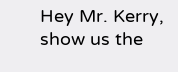Hey Mr. Kerry, show us the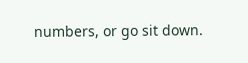numbers, or go sit down.